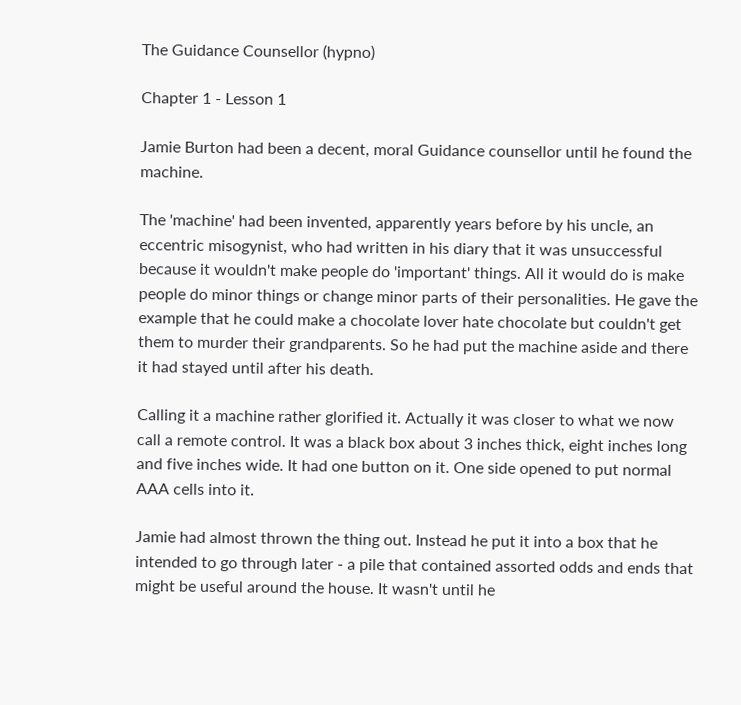The Guidance Counsellor (hypno)

Chapter 1 - Lesson 1

Jamie Burton had been a decent, moral Guidance counsellor until he found the machine.

The 'machine' had been invented, apparently years before by his uncle, an eccentric misogynist, who had written in his diary that it was unsuccessful because it wouldn't make people do 'important' things. All it would do is make people do minor things or change minor parts of their personalities. He gave the example that he could make a chocolate lover hate chocolate but couldn't get them to murder their grandparents. So he had put the machine aside and there it had stayed until after his death.

Calling it a machine rather glorified it. Actually it was closer to what we now call a remote control. It was a black box about 3 inches thick, eight inches long and five inches wide. It had one button on it. One side opened to put normal AAA cells into it.

Jamie had almost thrown the thing out. Instead he put it into a box that he intended to go through later - a pile that contained assorted odds and ends that might be useful around the house. It wasn't until he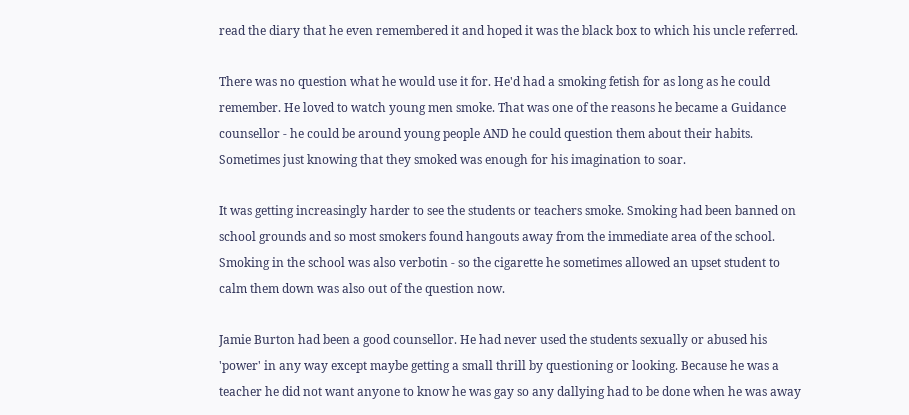read the diary that he even remembered it and hoped it was the black box to which his uncle referred.

There was no question what he would use it for. He'd had a smoking fetish for as long as he could remember. He loved to watch young men smoke. That was one of the reasons he became a Guidance counsellor - he could be around young people AND he could question them about their habits. Sometimes just knowing that they smoked was enough for his imagination to soar.

It was getting increasingly harder to see the students or teachers smoke. Smoking had been banned on school grounds and so most smokers found hangouts away from the immediate area of the school. Smoking in the school was also verbotin - so the cigarette he sometimes allowed an upset student to calm them down was also out of the question now.

Jamie Burton had been a good counsellor. He had never used the students sexually or abused his 'power' in any way except maybe getting a small thrill by questioning or looking. Because he was a teacher he did not want anyone to know he was gay so any dallying had to be done when he was away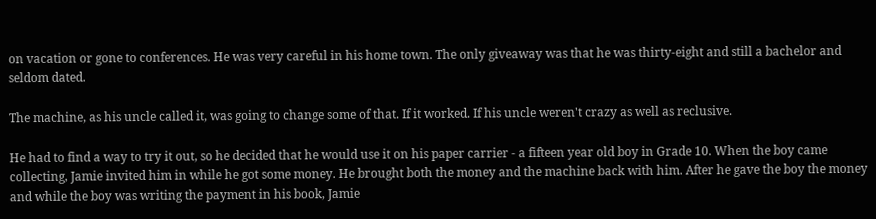on vacation or gone to conferences. He was very careful in his home town. The only giveaway was that he was thirty-eight and still a bachelor and seldom dated.

The machine, as his uncle called it, was going to change some of that. If it worked. If his uncle weren't crazy as well as reclusive.

He had to find a way to try it out, so he decided that he would use it on his paper carrier - a fifteen year old boy in Grade 10. When the boy came collecting, Jamie invited him in while he got some money. He brought both the money and the machine back with him. After he gave the boy the money and while the boy was writing the payment in his book, Jamie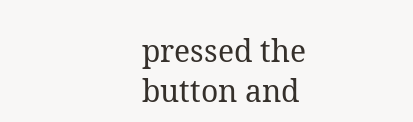pressed the button and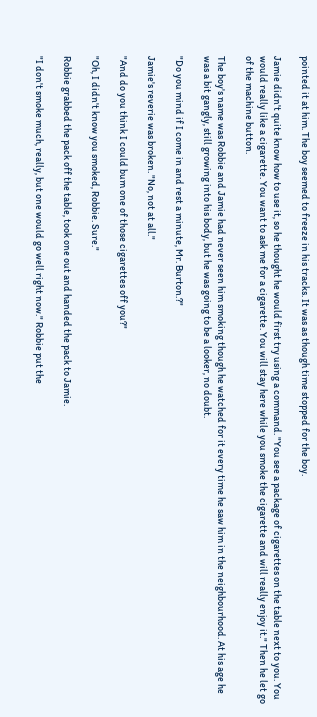pointed it at him. The boy seemed to freeze in his tracks. It was as though time stopped for the boy.

Jamie didn't quite know how to use it, so he thought he would first try using a command. "You see a package of cigarettes on the table next to you. You would really like a cigarette. You want to ask me for a cigarette. You will stay here while you smoke the cigarette and will really enjoy it." Then he let go of the machine button.

The boy's name was Robbie and Jamie had never seen him smoking though he watched for it every time he saw him in the neighbourhood. At his age he was a bit gangly, still growing into his body, but he was going to be a looker, no doubt.

"Do you mind if I come in and rest a minute, Mr. Burton.?"

Jamie's reverie was broken. "No, not at all."

"And do you think I could bum one of those cigarettes off you?"

"Oh, I didn't know you smoked, Robbie. Sure."

Robbie grabbed the pack off the table, took one out and handed the pack to Jamie.

"I don't smoke much, really, but one would go well right now." Robbie put the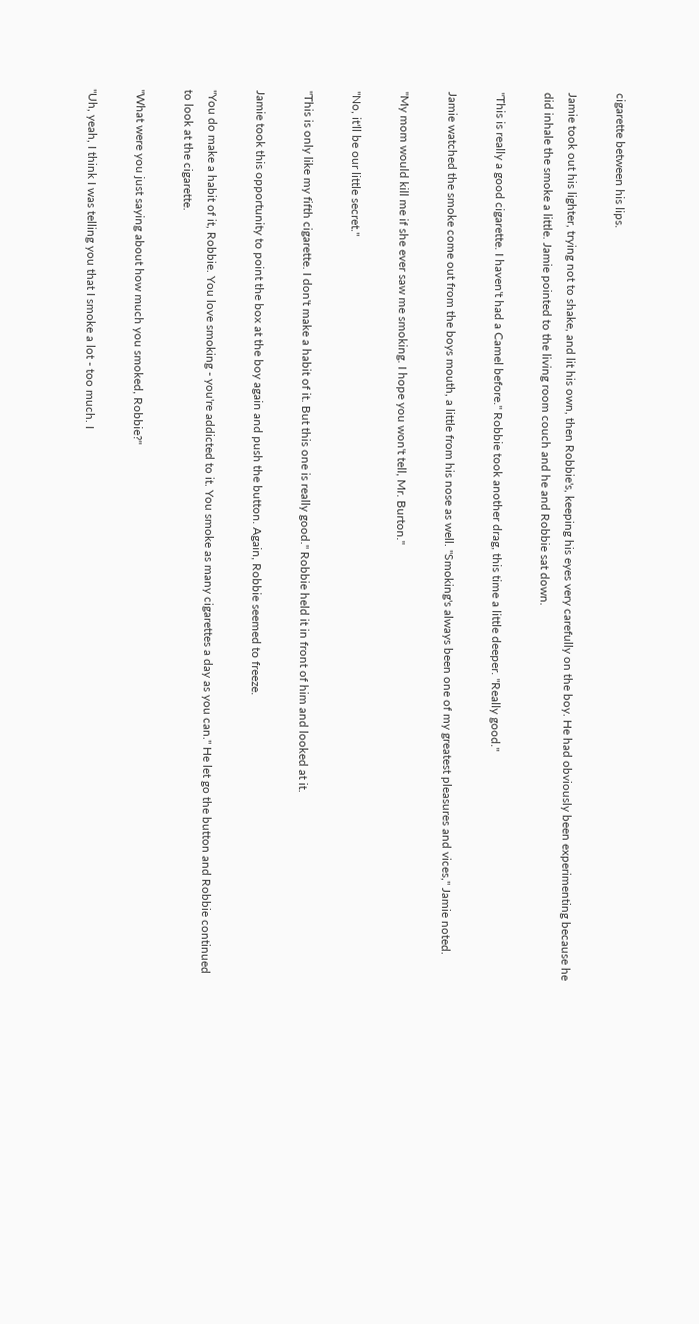cigarette between his lips.

Jamie took out his lighter, trying not to shake, and lit his own, then Robbie's, keeping his eyes very carefully on the boy. He had obviously been experimenting because he did inhale the smoke a little. Jamie pointed to the living room couch and he and Robbie sat down.

"This is really a good cigarette. I haven't had a Camel before." Robbie took another drag, this time a little deeper. "Really good."

Jamie watched the smoke come out from the boys mouth, a little from his nose as well. "Smoking's always been one of my greatest pleasures and vices," Jamie noted.

"My mom would kill me if she ever saw me smoking. I hope you won't tell, Mr. Burton."

"No, it'll be our little secret."

"This is only like my fifth cigarette. I don't make a habit of it. But this one is really good." Robbie held it in front of him and looked at it.

Jamie took this opportunity to point the box at the boy again and push the button. Again, Robbie seemed to freeze.

"You do make a habit of it, Robbie. You love smoking - you're addicted to it. You smoke as many cigarettes a day as you can." He let go the button and Robbie continued to look at the cigarette.

"What were you just saying about how much you smoked, Robbie?"

"Uh, yeah, I think I was telling you that I smoke a lot - too much. I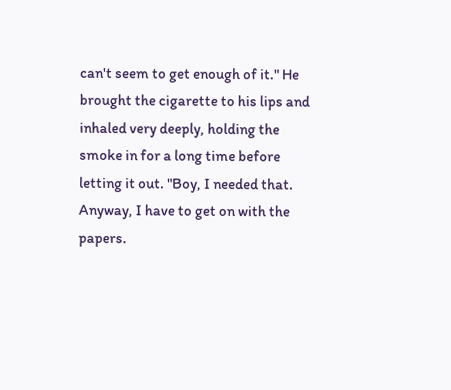can't seem to get enough of it." He brought the cigarette to his lips and inhaled very deeply, holding the smoke in for a long time before letting it out. "Boy, I needed that. Anyway, I have to get on with the papers.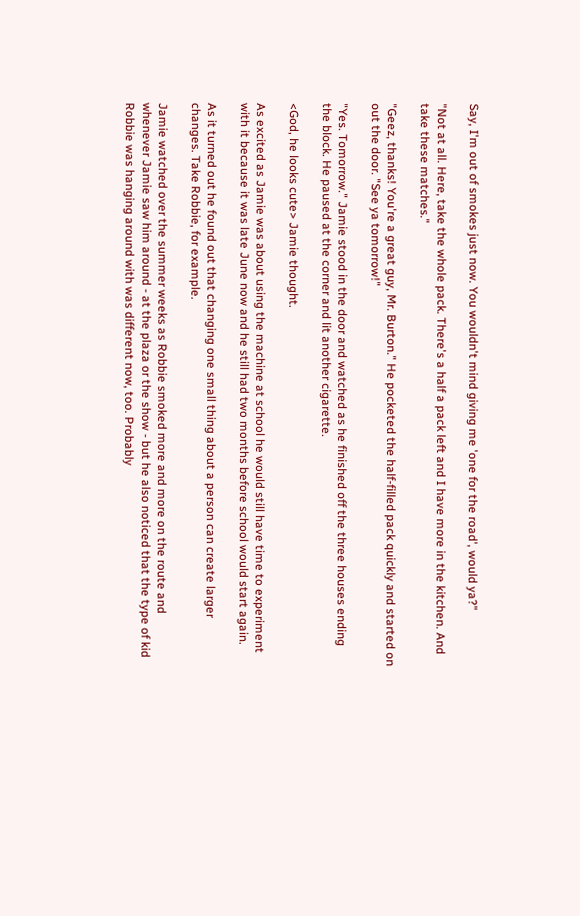Say, I'm out of smokes just now. You wouldn't mind giving me 'one for the road', would ya?"

"Not at all. Here, take the whole pack. There's a half a pack left and I have more in the kitchen. And take these matches."

"Geez, thanks! You're a great guy, Mr. Burton." He pocketed the half-filled pack quickly and started on out the door. "See ya tomorrow!"

"Yes. Tomorrow." Jamie stood in the door and watched as he finished off the three houses ending the block. He paused at the corner and lit another cigarette.

<God, he looks cute> Jamie thought.

As excited as Jamie was about using the machine at school he would still have time to experiment with it because it was late June now and he still had two months before school would start again.

As it turned out he found out that changing one small thing about a person can create larger changes. Take Robbie, for example.

Jamie watched over the summer weeks as Robbie smoked more and more on the route and whenever Jamie saw him around - at the plaza or the show - but he also noticed that the type of kid Robbie was hanging around with was different now, too. Probably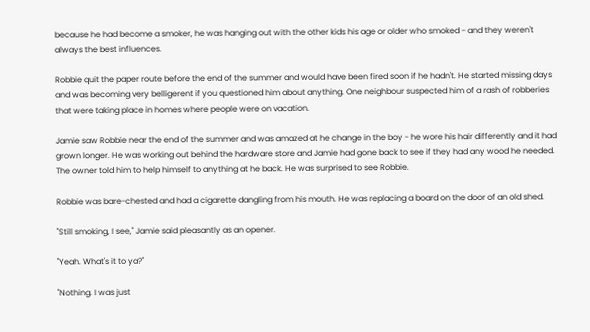because he had become a smoker, he was hanging out with the other kids his age or older who smoked - and they weren't always the best influences.

Robbie quit the paper route before the end of the summer and would have been fired soon if he hadn't. He started missing days and was becoming very belligerent if you questioned him about anything. One neighbour suspected him of a rash of robberies that were taking place in homes where people were on vacation.

Jamie saw Robbie near the end of the summer and was amazed at he change in the boy - he wore his hair differently and it had grown longer. He was working out behind the hardware store and Jamie had gone back to see if they had any wood he needed. The owner told him to help himself to anything at he back. He was surprised to see Robbie.

Robbie was bare-chested and had a cigarette dangling from his mouth. He was replacing a board on the door of an old shed.

"Still smoking, I see," Jamie said pleasantly as an opener.

"Yeah. What's it to ya?"

"Nothing. I was just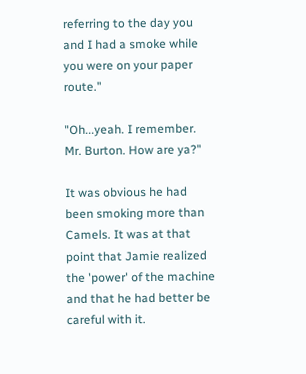referring to the day you and I had a smoke while you were on your paper route."

"Oh...yeah. I remember. Mr. Burton. How are ya?"

It was obvious he had been smoking more than Camels. It was at that point that Jamie realized the 'power' of the machine and that he had better be careful with it.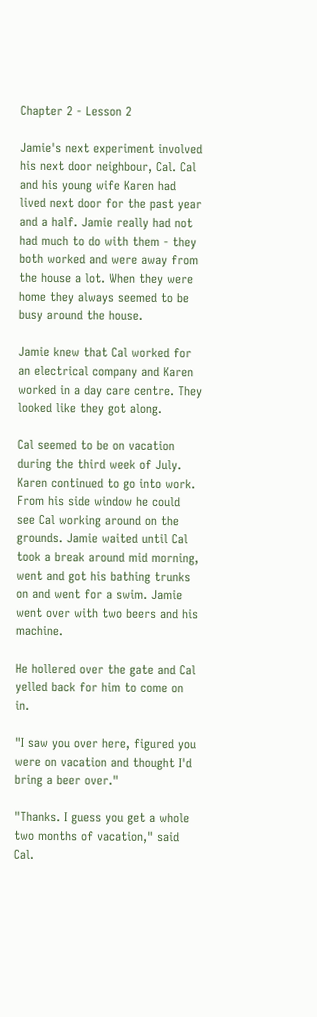Chapter 2 - Lesson 2

Jamie's next experiment involved his next door neighbour, Cal. Cal and his young wife Karen had lived next door for the past year and a half. Jamie really had not had much to do with them - they both worked and were away from the house a lot. When they were home they always seemed to be busy around the house.

Jamie knew that Cal worked for an electrical company and Karen worked in a day care centre. They looked like they got along.

Cal seemed to be on vacation during the third week of July. Karen continued to go into work. From his side window he could see Cal working around on the grounds. Jamie waited until Cal took a break around mid morning, went and got his bathing trunks on and went for a swim. Jamie went over with two beers and his machine.

He hollered over the gate and Cal yelled back for him to come on in.

"I saw you over here, figured you were on vacation and thought I'd bring a beer over."

"Thanks. I guess you get a whole two months of vacation," said Cal.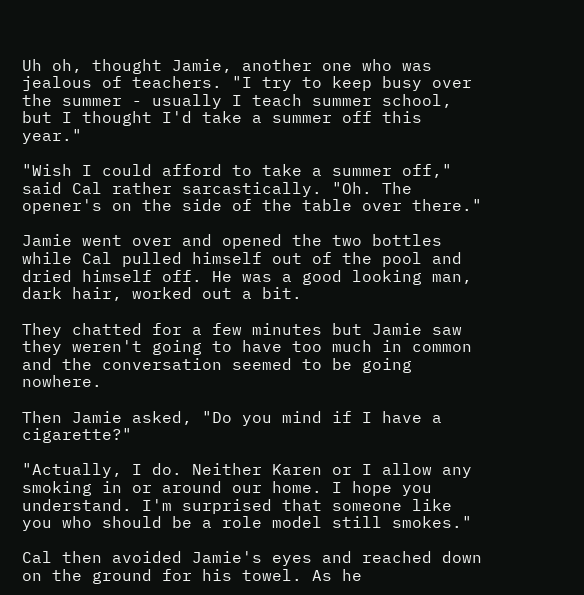Uh oh, thought Jamie, another one who was jealous of teachers. "I try to keep busy over the summer - usually I teach summer school, but I thought I'd take a summer off this year."

"Wish I could afford to take a summer off," said Cal rather sarcastically. "Oh. The opener's on the side of the table over there."

Jamie went over and opened the two bottles while Cal pulled himself out of the pool and dried himself off. He was a good looking man, dark hair, worked out a bit.

They chatted for a few minutes but Jamie saw they weren't going to have too much in common and the conversation seemed to be going nowhere.

Then Jamie asked, "Do you mind if I have a cigarette?"

"Actually, I do. Neither Karen or I allow any smoking in or around our home. I hope you understand. I'm surprised that someone like you who should be a role model still smokes."

Cal then avoided Jamie's eyes and reached down on the ground for his towel. As he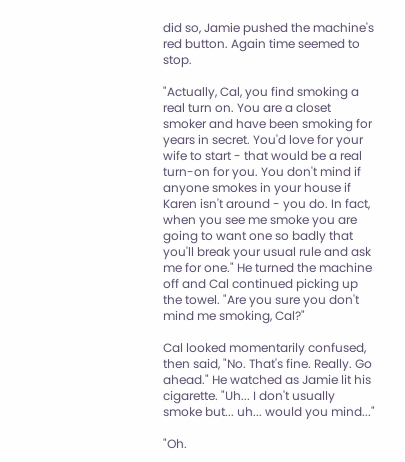did so, Jamie pushed the machine's red button. Again time seemed to stop.

"Actually, Cal, you find smoking a real turn on. You are a closet smoker and have been smoking for years in secret. You'd love for your wife to start - that would be a real turn-on for you. You don't mind if anyone smokes in your house if Karen isn't around - you do. In fact, when you see me smoke you are going to want one so badly that you'll break your usual rule and ask me for one." He turned the machine off and Cal continued picking up the towel. "Are you sure you don't mind me smoking, Cal?"

Cal looked momentarily confused, then said, "No. That's fine. Really. Go ahead." He watched as Jamie lit his cigarette. "Uh... I don't usually smoke but... uh... would you mind..."

"Oh.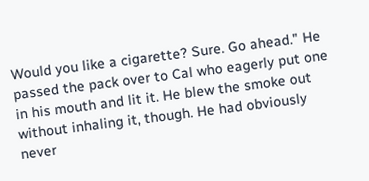Would you like a cigarette? Sure. Go ahead." He passed the pack over to Cal who eagerly put one in his mouth and lit it. He blew the smoke out without inhaling it, though. He had obviously never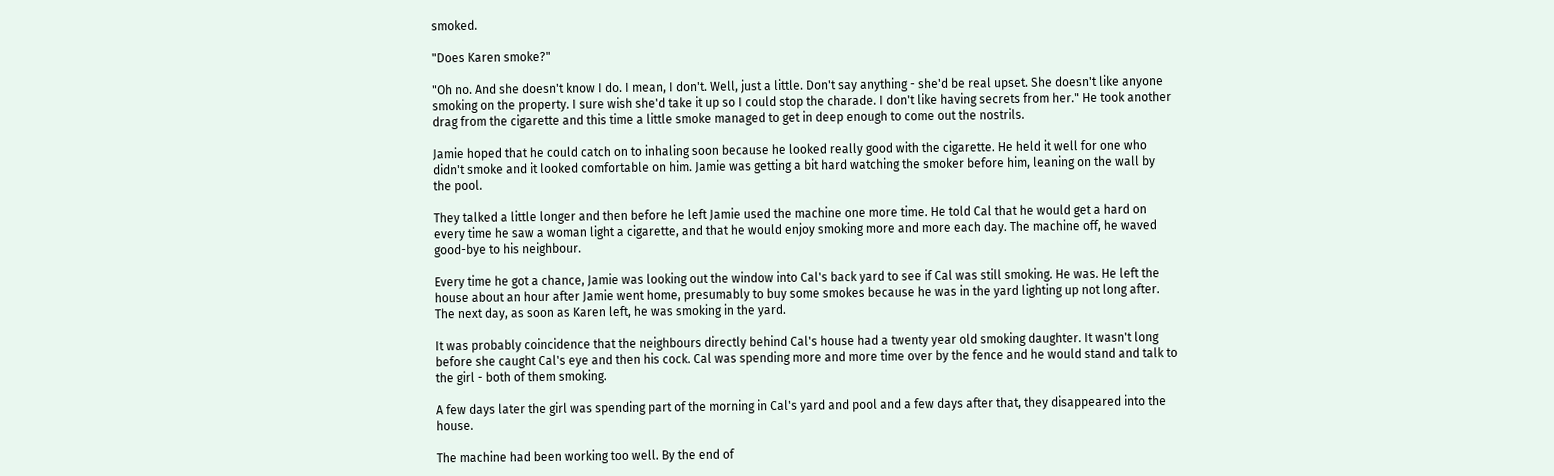smoked.

"Does Karen smoke?"

"Oh no. And she doesn't know I do. I mean, I don't. Well, just a little. Don't say anything - she'd be real upset. She doesn't like anyone smoking on the property. I sure wish she'd take it up so I could stop the charade. I don't like having secrets from her." He took another drag from the cigarette and this time a little smoke managed to get in deep enough to come out the nostrils.

Jamie hoped that he could catch on to inhaling soon because he looked really good with the cigarette. He held it well for one who didn't smoke and it looked comfortable on him. Jamie was getting a bit hard watching the smoker before him, leaning on the wall by the pool.

They talked a little longer and then before he left Jamie used the machine one more time. He told Cal that he would get a hard on every time he saw a woman light a cigarette, and that he would enjoy smoking more and more each day. The machine off, he waved good-bye to his neighbour.

Every time he got a chance, Jamie was looking out the window into Cal's back yard to see if Cal was still smoking. He was. He left the house about an hour after Jamie went home, presumably to buy some smokes because he was in the yard lighting up not long after. The next day, as soon as Karen left, he was smoking in the yard.

It was probably coincidence that the neighbours directly behind Cal's house had a twenty year old smoking daughter. It wasn't long before she caught Cal's eye and then his cock. Cal was spending more and more time over by the fence and he would stand and talk to the girl - both of them smoking.

A few days later the girl was spending part of the morning in Cal's yard and pool and a few days after that, they disappeared into the house.

The machine had been working too well. By the end of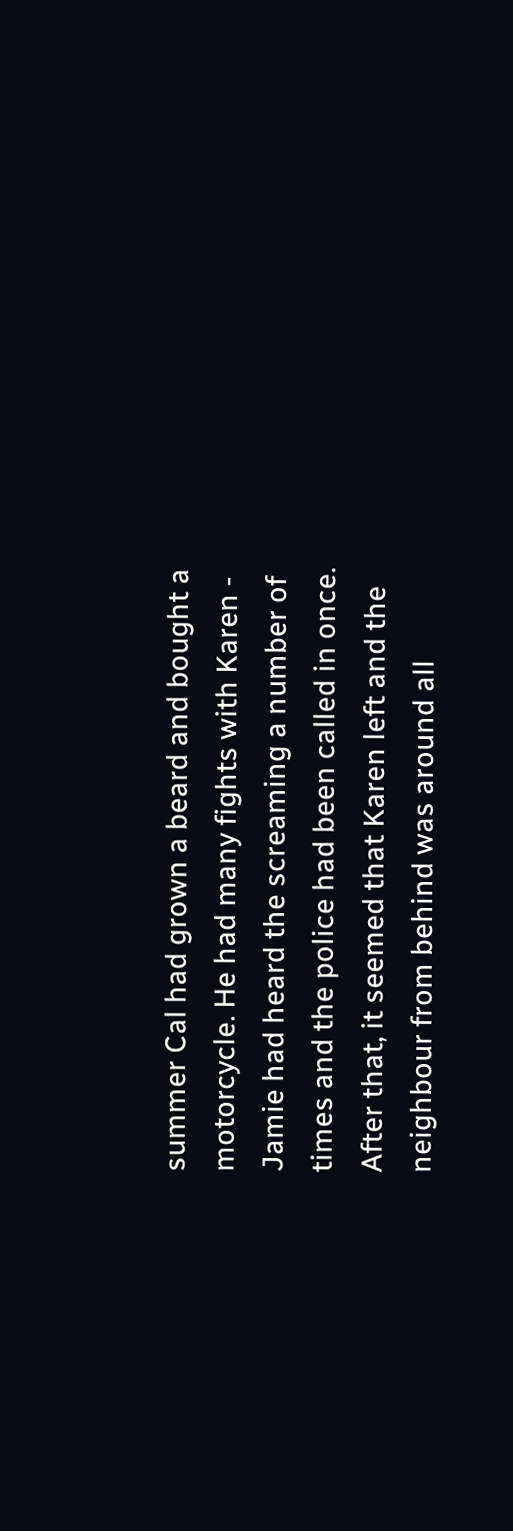summer Cal had grown a beard and bought a motorcycle. He had many fights with Karen - Jamie had heard the screaming a number of times and the police had been called in once. After that, it seemed that Karen left and the neighbour from behind was around all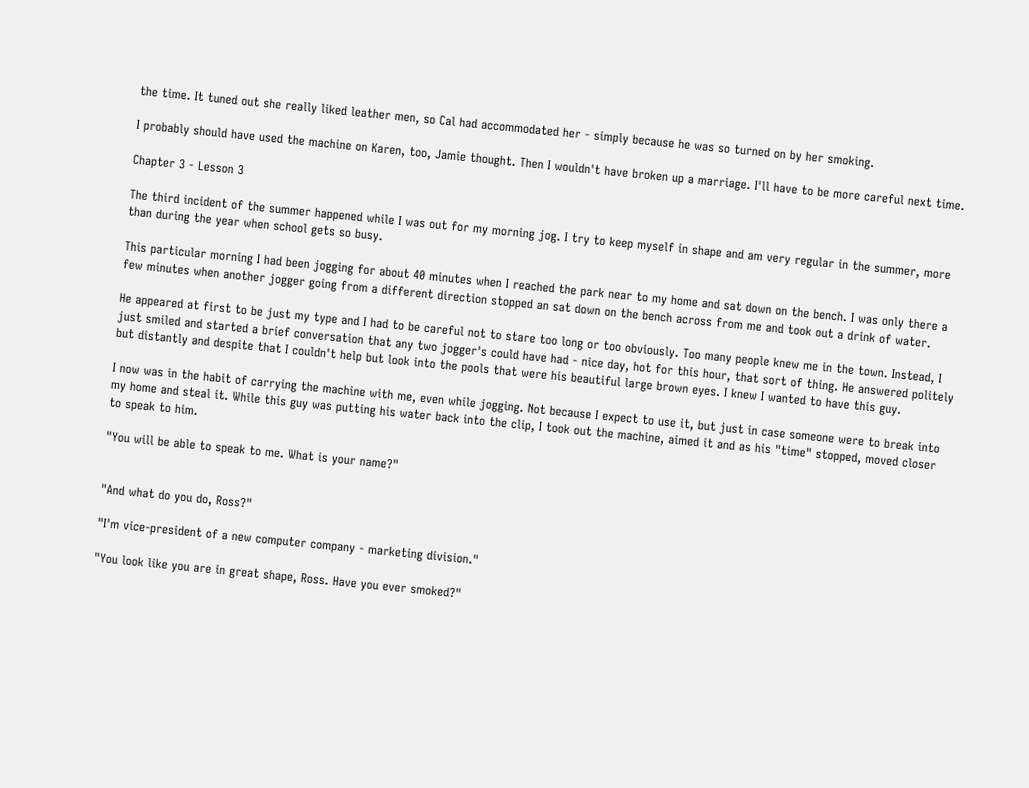the time. It tuned out she really liked leather men, so Cal had accommodated her - simply because he was so turned on by her smoking.

I probably should have used the machine on Karen, too, Jamie thought. Then I wouldn't have broken up a marriage. I'll have to be more careful next time.

Chapter 3 - Lesson 3

The third incident of the summer happened while I was out for my morning jog. I try to keep myself in shape and am very regular in the summer, more than during the year when school gets so busy.

This particular morning I had been jogging for about 40 minutes when I reached the park near to my home and sat down on the bench. I was only there a few minutes when another jogger going from a different direction stopped an sat down on the bench across from me and took out a drink of water.

He appeared at first to be just my type and I had to be careful not to stare too long or too obviously. Too many people knew me in the town. Instead, I just smiled and started a brief conversation that any two jogger's could have had - nice day, hot for this hour, that sort of thing. He answered politely but distantly and despite that I couldn't help but look into the pools that were his beautiful large brown eyes. I knew I wanted to have this guy.

I now was in the habit of carrying the machine with me, even while jogging. Not because I expect to use it, but just in case someone were to break into my home and steal it. While this guy was putting his water back into the clip, I took out the machine, aimed it and as his "time" stopped, moved closer to speak to him.

"You will be able to speak to me. What is your name?"


"And what do you do, Ross?"

"I'm vice-president of a new computer company - marketing division."

"You look like you are in great shape, Ross. Have you ever smoked?"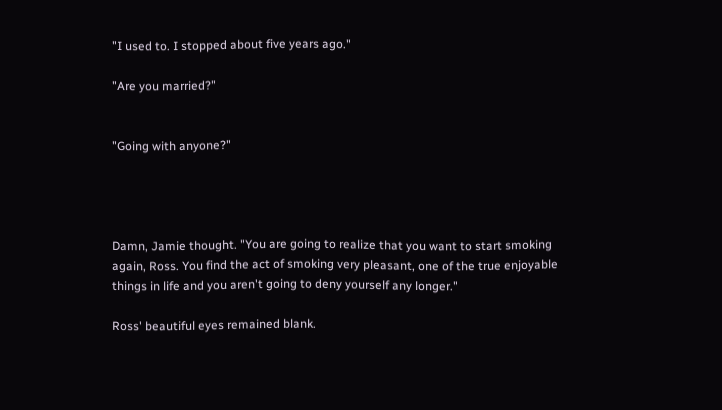"I used to. I stopped about five years ago."

"Are you married?"


"Going with anyone?"




Damn, Jamie thought. "You are going to realize that you want to start smoking again, Ross. You find the act of smoking very pleasant, one of the true enjoyable things in life and you aren't going to deny yourself any longer."

Ross' beautiful eyes remained blank.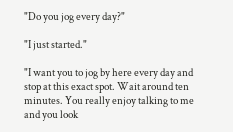"Do you jog every day?"

"I just started."

"I want you to jog by here every day and stop at this exact spot. Wait around ten minutes. You really enjoy talking to me and you look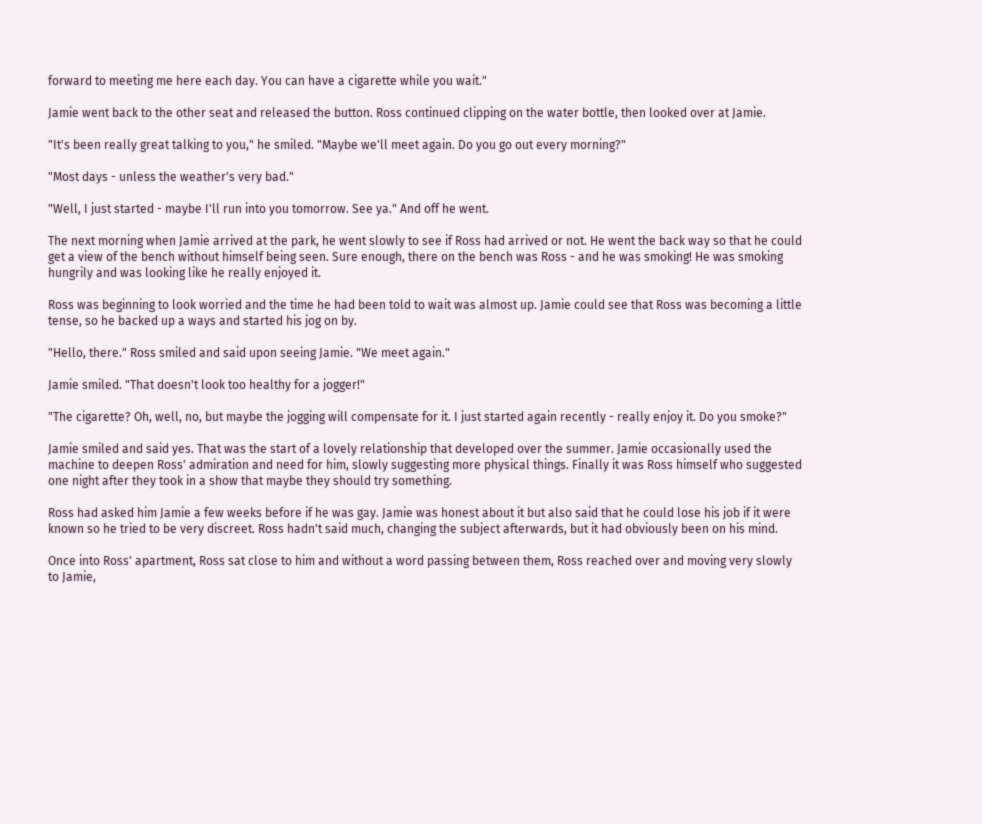forward to meeting me here each day. You can have a cigarette while you wait."

Jamie went back to the other seat and released the button. Ross continued clipping on the water bottle, then looked over at Jamie.

"It's been really great talking to you," he smiled. "Maybe we'll meet again. Do you go out every morning?"

"Most days - unless the weather's very bad."

"Well, I just started - maybe I'll run into you tomorrow. See ya." And off he went.

The next morning when Jamie arrived at the park, he went slowly to see if Ross had arrived or not. He went the back way so that he could get a view of the bench without himself being seen. Sure enough, there on the bench was Ross - and he was smoking! He was smoking hungrily and was looking like he really enjoyed it.

Ross was beginning to look worried and the time he had been told to wait was almost up. Jamie could see that Ross was becoming a little tense, so he backed up a ways and started his jog on by.

"Hello, there." Ross smiled and said upon seeing Jamie. "We meet again."

Jamie smiled. "That doesn't look too healthy for a jogger!"

"The cigarette? Oh, well, no, but maybe the jogging will compensate for it. I just started again recently - really enjoy it. Do you smoke?"

Jamie smiled and said yes. That was the start of a lovely relationship that developed over the summer. Jamie occasionally used the machine to deepen Ross' admiration and need for him, slowly suggesting more physical things. Finally it was Ross himself who suggested one night after they took in a show that maybe they should try something.

Ross had asked him Jamie a few weeks before if he was gay. Jamie was honest about it but also said that he could lose his job if it were known so he tried to be very discreet. Ross hadn't said much, changing the subject afterwards, but it had obviously been on his mind.

Once into Ross' apartment, Ross sat close to him and without a word passing between them, Ross reached over and moving very slowly to Jamie,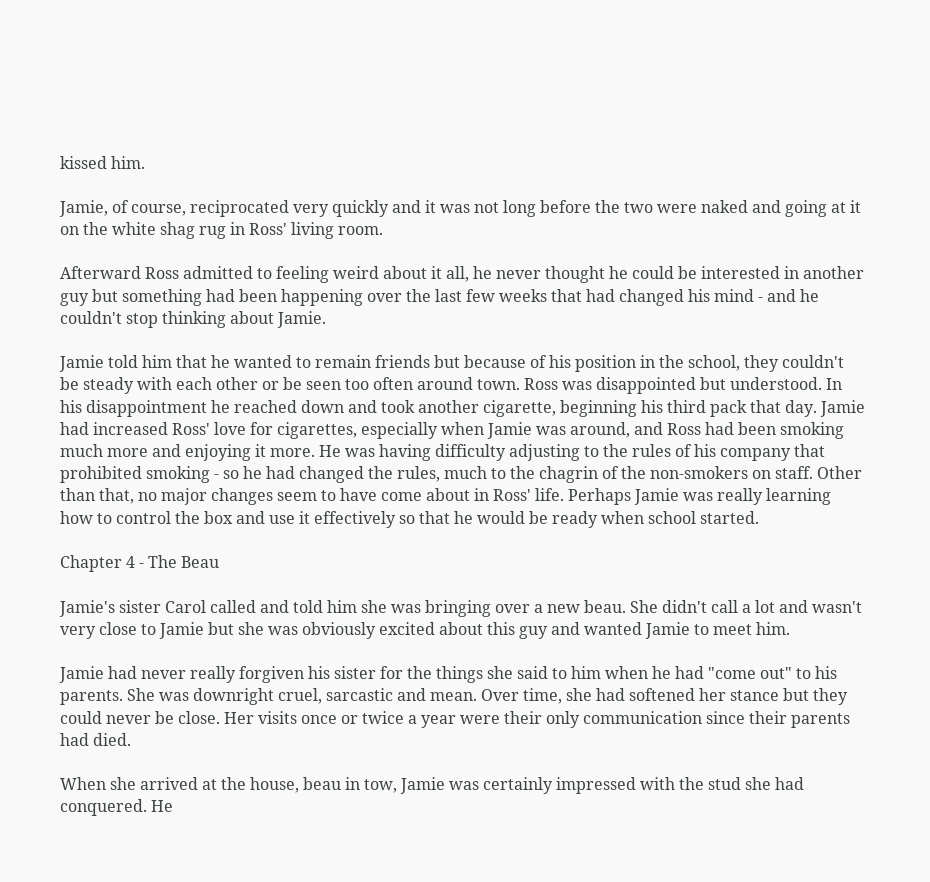kissed him.

Jamie, of course, reciprocated very quickly and it was not long before the two were naked and going at it on the white shag rug in Ross' living room.

Afterward Ross admitted to feeling weird about it all, he never thought he could be interested in another guy but something had been happening over the last few weeks that had changed his mind - and he couldn't stop thinking about Jamie.

Jamie told him that he wanted to remain friends but because of his position in the school, they couldn't be steady with each other or be seen too often around town. Ross was disappointed but understood. In his disappointment he reached down and took another cigarette, beginning his third pack that day. Jamie had increased Ross' love for cigarettes, especially when Jamie was around, and Ross had been smoking much more and enjoying it more. He was having difficulty adjusting to the rules of his company that prohibited smoking - so he had changed the rules, much to the chagrin of the non-smokers on staff. Other than that, no major changes seem to have come about in Ross' life. Perhaps Jamie was really learning how to control the box and use it effectively so that he would be ready when school started.

Chapter 4 - The Beau

Jamie's sister Carol called and told him she was bringing over a new beau. She didn't call a lot and wasn't very close to Jamie but she was obviously excited about this guy and wanted Jamie to meet him.

Jamie had never really forgiven his sister for the things she said to him when he had "come out" to his parents. She was downright cruel, sarcastic and mean. Over time, she had softened her stance but they could never be close. Her visits once or twice a year were their only communication since their parents had died.

When she arrived at the house, beau in tow, Jamie was certainly impressed with the stud she had conquered. He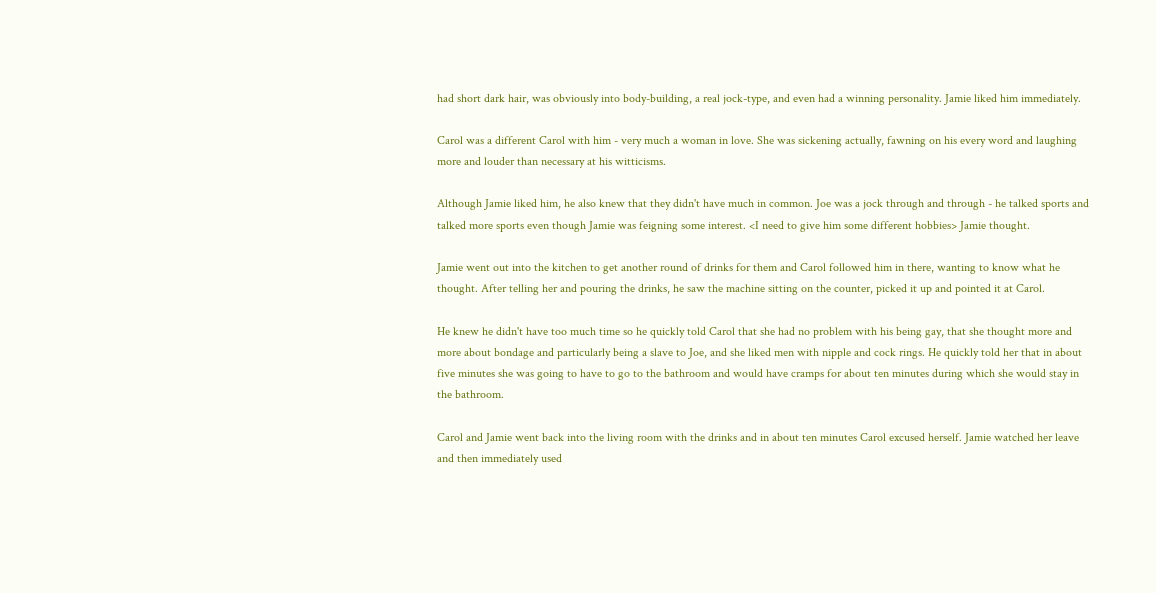had short dark hair, was obviously into body-building, a real jock-type, and even had a winning personality. Jamie liked him immediately.

Carol was a different Carol with him - very much a woman in love. She was sickening actually, fawning on his every word and laughing more and louder than necessary at his witticisms.

Although Jamie liked him, he also knew that they didn't have much in common. Joe was a jock through and through - he talked sports and talked more sports even though Jamie was feigning some interest. <I need to give him some different hobbies> Jamie thought.

Jamie went out into the kitchen to get another round of drinks for them and Carol followed him in there, wanting to know what he thought. After telling her and pouring the drinks, he saw the machine sitting on the counter, picked it up and pointed it at Carol.

He knew he didn't have too much time so he quickly told Carol that she had no problem with his being gay, that she thought more and more about bondage and particularly being a slave to Joe, and she liked men with nipple and cock rings. He quickly told her that in about five minutes she was going to have to go to the bathroom and would have cramps for about ten minutes during which she would stay in the bathroom.

Carol and Jamie went back into the living room with the drinks and in about ten minutes Carol excused herself. Jamie watched her leave and then immediately used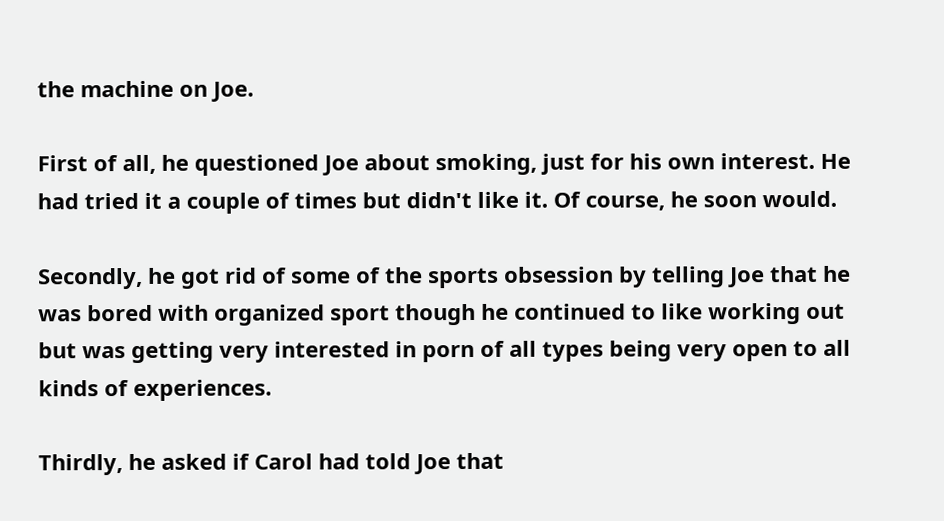the machine on Joe.

First of all, he questioned Joe about smoking, just for his own interest. He had tried it a couple of times but didn't like it. Of course, he soon would.

Secondly, he got rid of some of the sports obsession by telling Joe that he was bored with organized sport though he continued to like working out but was getting very interested in porn of all types being very open to all kinds of experiences.

Thirdly, he asked if Carol had told Joe that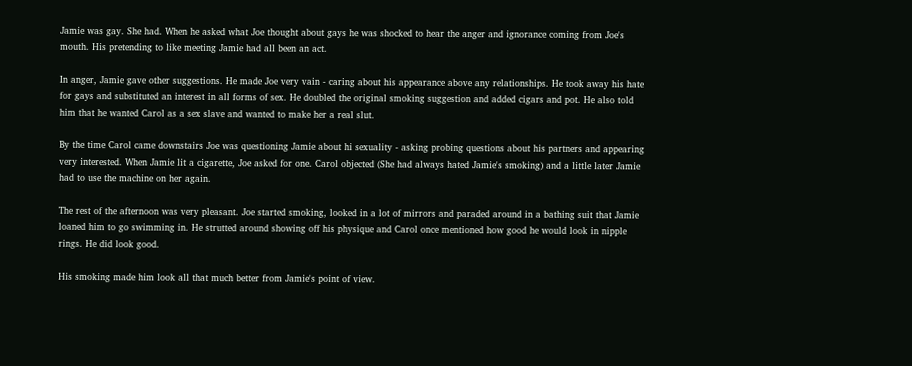Jamie was gay. She had. When he asked what Joe thought about gays he was shocked to hear the anger and ignorance coming from Joe's mouth. His pretending to like meeting Jamie had all been an act.

In anger, Jamie gave other suggestions. He made Joe very vain - caring about his appearance above any relationships. He took away his hate for gays and substituted an interest in all forms of sex. He doubled the original smoking suggestion and added cigars and pot. He also told him that he wanted Carol as a sex slave and wanted to make her a real slut.

By the time Carol came downstairs Joe was questioning Jamie about hi sexuality - asking probing questions about his partners and appearing very interested. When Jamie lit a cigarette, Joe asked for one. Carol objected (She had always hated Jamie's smoking) and a little later Jamie had to use the machine on her again.

The rest of the afternoon was very pleasant. Joe started smoking, looked in a lot of mirrors and paraded around in a bathing suit that Jamie loaned him to go swimming in. He strutted around showing off his physique and Carol once mentioned how good he would look in nipple rings. He did look good.

His smoking made him look all that much better from Jamie's point of view.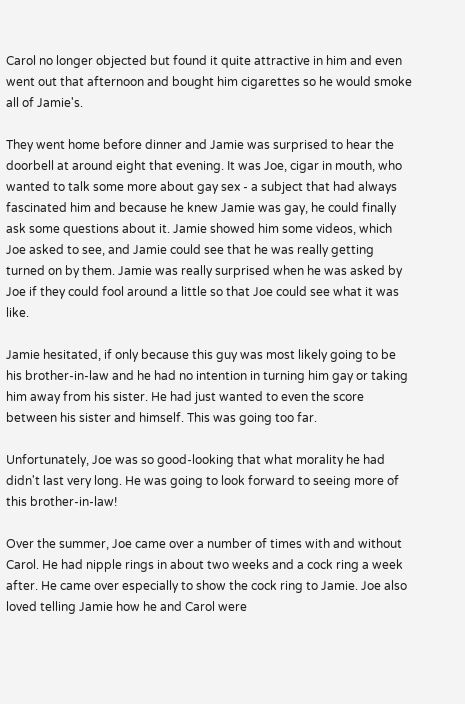Carol no longer objected but found it quite attractive in him and even went out that afternoon and bought him cigarettes so he would smoke all of Jamie's.

They went home before dinner and Jamie was surprised to hear the doorbell at around eight that evening. It was Joe, cigar in mouth, who wanted to talk some more about gay sex - a subject that had always fascinated him and because he knew Jamie was gay, he could finally ask some questions about it. Jamie showed him some videos, which Joe asked to see, and Jamie could see that he was really getting turned on by them. Jamie was really surprised when he was asked by Joe if they could fool around a little so that Joe could see what it was like.

Jamie hesitated, if only because this guy was most likely going to be his brother-in-law and he had no intention in turning him gay or taking him away from his sister. He had just wanted to even the score between his sister and himself. This was going too far.

Unfortunately, Joe was so good-looking that what morality he had didn't last very long. He was going to look forward to seeing more of this brother-in-law!

Over the summer, Joe came over a number of times with and without Carol. He had nipple rings in about two weeks and a cock ring a week after. He came over especially to show the cock ring to Jamie. Joe also loved telling Jamie how he and Carol were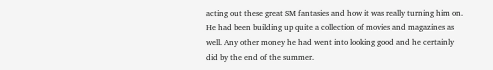acting out these great SM fantasies and how it was really turning him on. He had been building up quite a collection of movies and magazines as well. Any other money he had went into looking good and he certainly did by the end of the summer.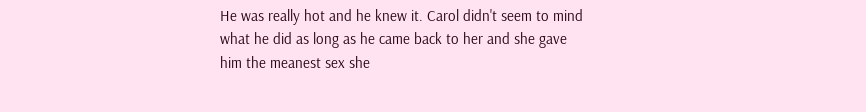He was really hot and he knew it. Carol didn't seem to mind what he did as long as he came back to her and she gave him the meanest sex she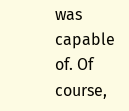was capable of. Of course,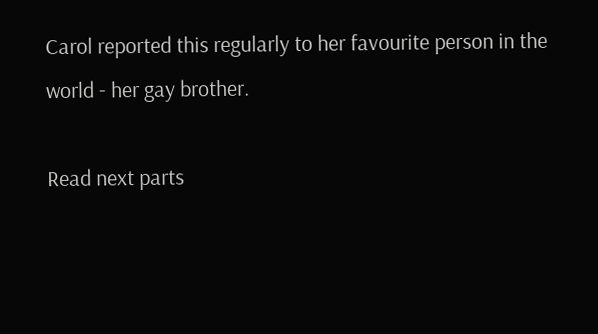Carol reported this regularly to her favourite person in the world - her gay brother.

Read next parts